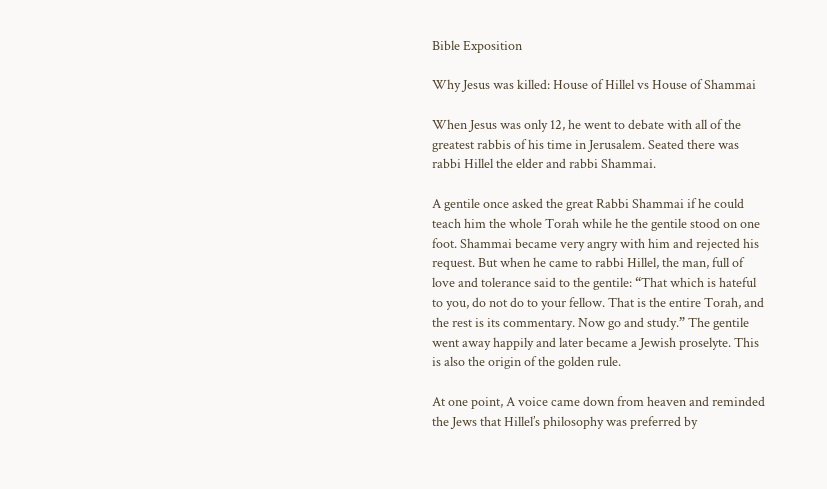Bible Exposition

Why Jesus was killed: House of Hillel vs House of Shammai

When Jesus was only 12, he went to debate with all of the greatest rabbis of his time in Jerusalem. Seated there was rabbi Hillel the elder and rabbi Shammai.

A gentile once asked the great Rabbi Shammai if he could teach him the whole Torah while he the gentile stood on one foot. Shammai became very angry with him and rejected his request. But when he came to rabbi Hillel, the man, full of love and tolerance said to the gentile: “That which is hateful to you, do not do to your fellow. That is the entire Torah, and the rest is its commentary. Now go and study.” The gentile went away happily and later became a Jewish proselyte. This is also the origin of the golden rule.

At one point, A voice came down from heaven and reminded the Jews that Hillel’s philosophy was preferred by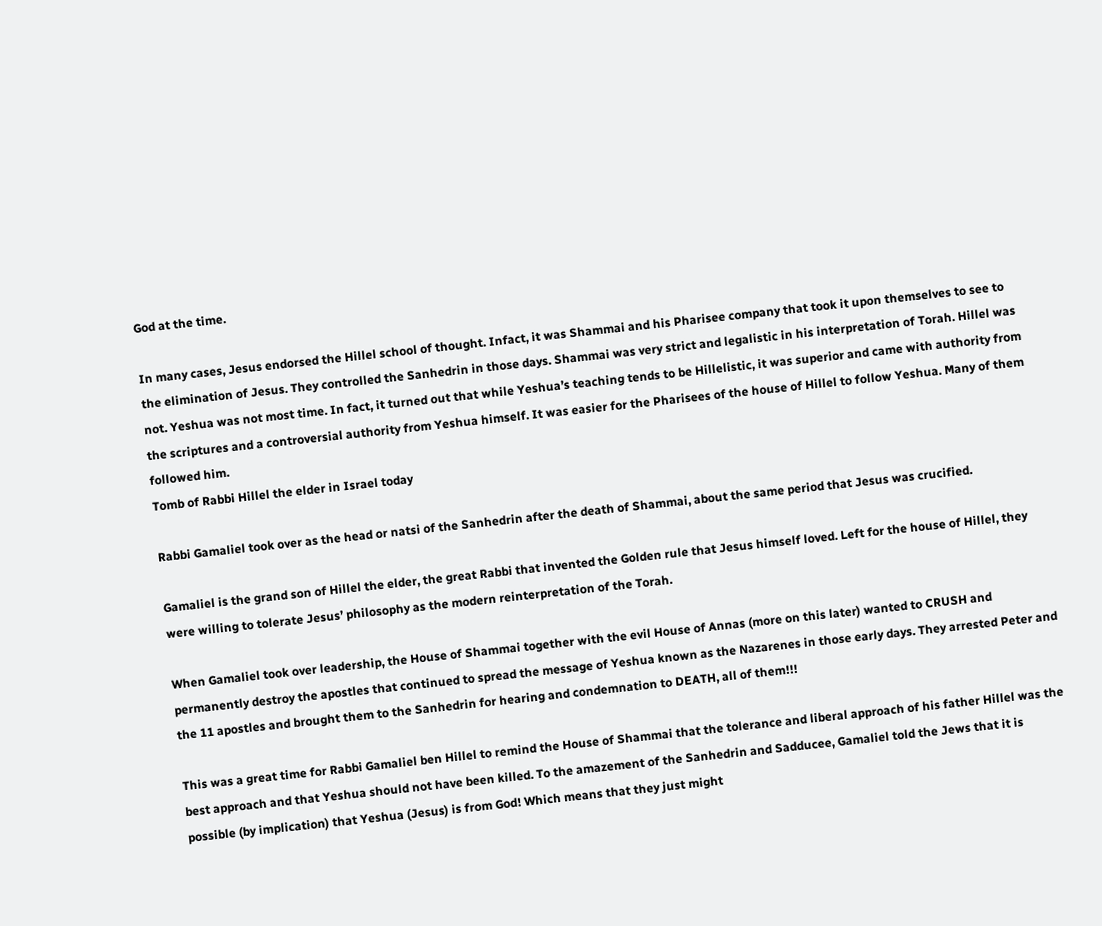God at the time.

In many cases, Jesus endorsed the Hillel school of thought. Infact, it was Shammai and his Pharisee company that took it upon themselves to see to the elimination of Jesus. They controlled the Sanhedrin in those days. Shammai was very strict and legalistic in his interpretation of Torah. Hillel was not. Yeshua was not most time. In fact, it turned out that while Yeshua’s teaching tends to be Hillelistic, it was superior and came with authority from the scriptures and a controversial authority from Yeshua himself. It was easier for the Pharisees of the house of Hillel to follow Yeshua. Many of them followed him.
Tomb of Rabbi Hillel the elder in Israel today

Rabbi Gamaliel took over as the head or natsi of the Sanhedrin after the death of Shammai, about the same period that Jesus was crucified.

Gamaliel is the grand son of Hillel the elder, the great Rabbi that invented the Golden rule that Jesus himself loved. Left for the house of Hillel, they were willing to tolerate Jesus’ philosophy as the modern reinterpretation of the Torah.

When Gamaliel took over leadership, the House of Shammai together with the evil House of Annas (more on this later) wanted to CRUSH and permanently destroy the apostles that continued to spread the message of Yeshua known as the Nazarenes in those early days. They arrested Peter and the 11 apostles and brought them to the Sanhedrin for hearing and condemnation to DEATH, all of them!!!

This was a great time for Rabbi Gamaliel ben Hillel to remind the House of Shammai that the tolerance and liberal approach of his father Hillel was the best approach and that Yeshua should not have been killed. To the amazement of the Sanhedrin and Sadducee, Gamaliel told the Jews that it is possible (by implication) that Yeshua (Jesus) is from God! Which means that they just might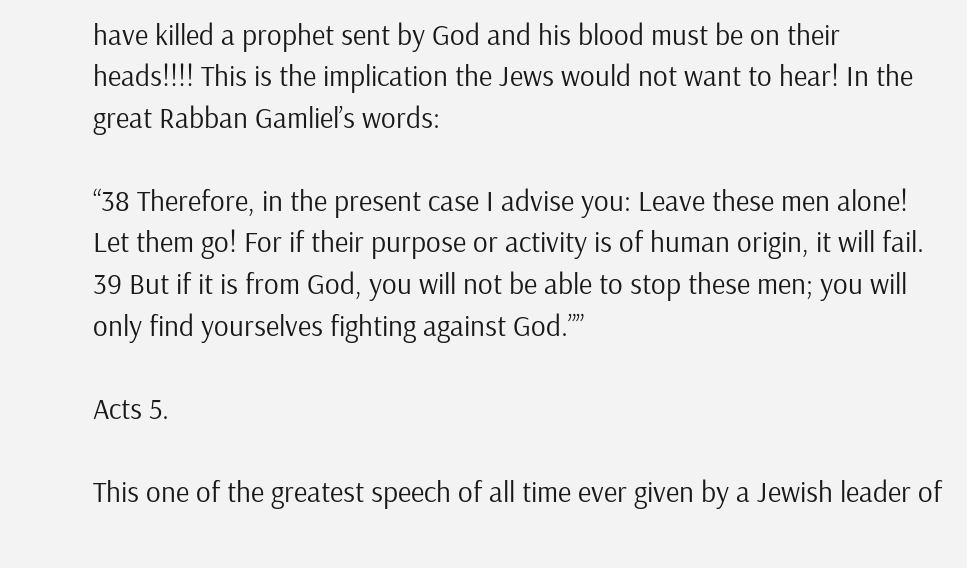have killed a prophet sent by God and his blood must be on their heads!!!! This is the implication the Jews would not want to hear! In the great Rabban Gamliel’s words:

“38 Therefore, in the present case I advise you: Leave these men alone! Let them go! For if their purpose or activity is of human origin, it will fail. 39 But if it is from God, you will not be able to stop these men; you will only find yourselves fighting against God.””

Acts 5.

This one of the greatest speech of all time ever given by a Jewish leader of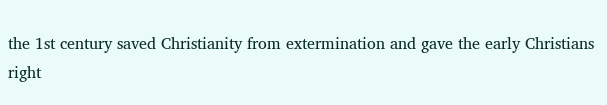the 1st century saved Christianity from extermination and gave the early Christians right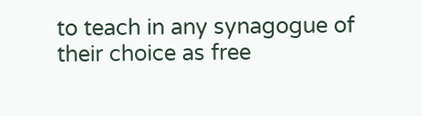to teach in any synagogue of their choice as free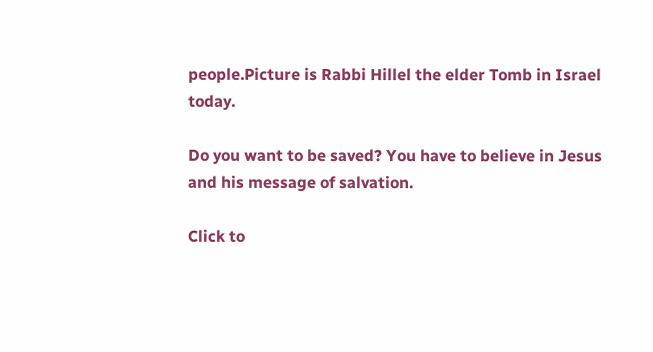people.Picture is Rabbi Hillel the elder Tomb in Israel today.

Do you want to be saved? You have to believe in Jesus and his message of salvation.

Click to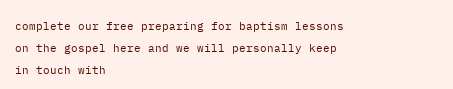complete our free preparing for baptism lessons on the gospel here and we will personally keep in touch with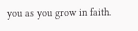you as you grow in faith.